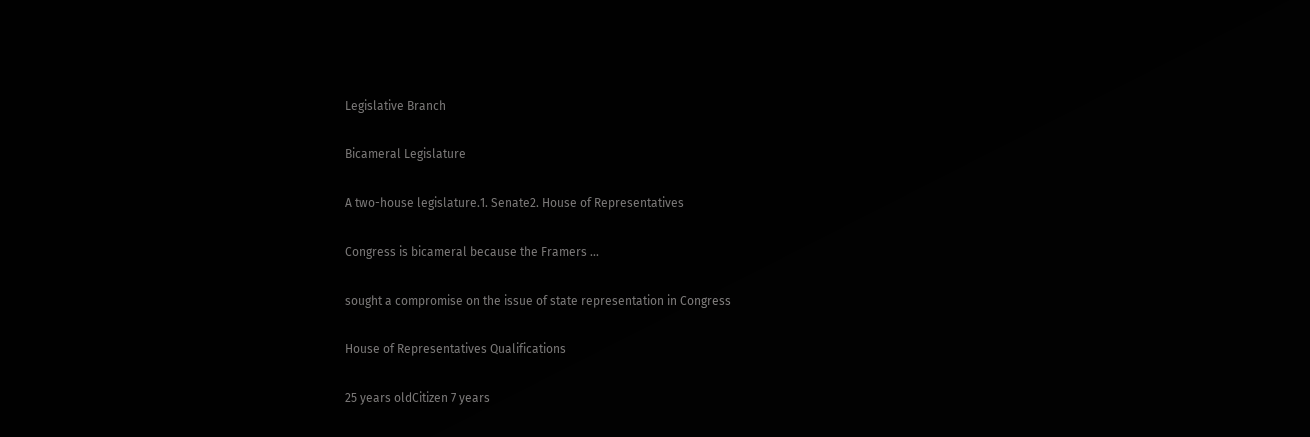Legislative Branch

Bicameral Legislature

A two-house legislature.1. Senate2. House of Representatives

Congress is bicameral because the Framers ...

sought a compromise on the issue of state representation in Congress

House of Representatives Qualifications

25 years oldCitizen 7 years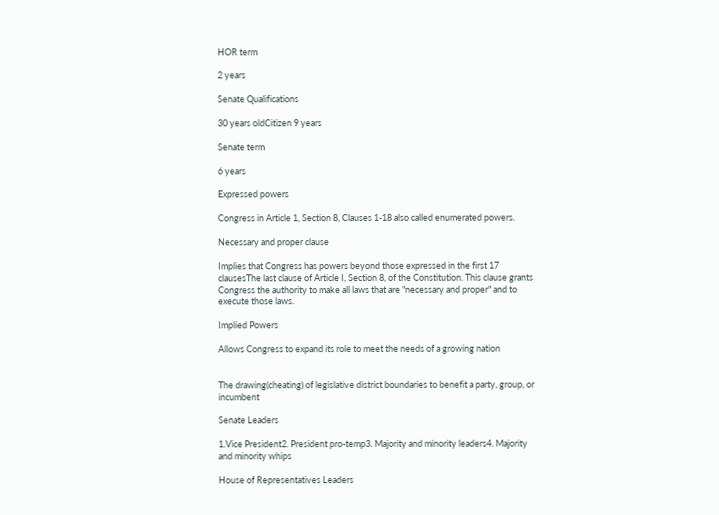HOR term

2 years

Senate Qualifications

30 years oldCitizen 9 years

Senate term

6 years

Expressed powers

Congress in Article 1, Section 8, Clauses 1-18 also called enumerated powers.

Necessary and proper clause

Implies that Congress has powers beyond those expressed in the first 17 clausesThe last clause of Article I, Section 8, of the Constitution. This clause grants Congress the authority to make all laws that are "necessary and proper" and to execute those laws.

Implied Powers

Allows Congress to expand its role to meet the needs of a growing nation


The drawing(cheating) of legislative district boundaries to benefit a party, group, or incumbent

Senate Leaders

1.Vice President2. President pro-temp3. Majority and minority leaders4. Majority and minority whips

House of Representatives Leaders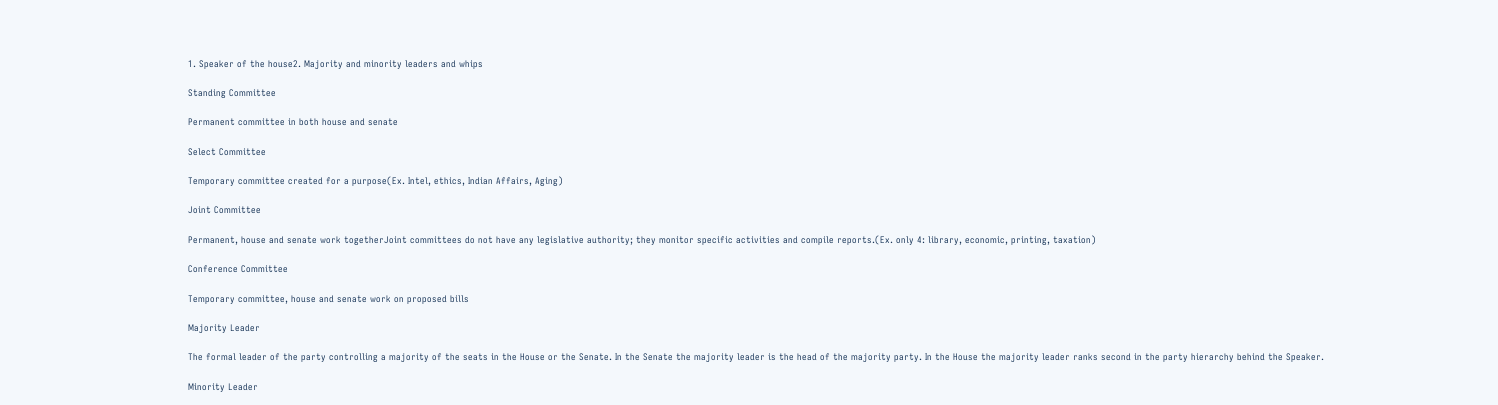1. Speaker of the house2. Majority and minority leaders and whips

Standing Committee

Permanent committee in both house and senate

Select Committee

Temporary committee created for a purpose(Ex. Intel, ethics, Indian Affairs, Aging)

Joint Committee

Permanent, house and senate work togetherJoint committees do not have any legislative authority; they monitor specific activities and compile reports.(Ex. only 4: library, economic, printing, taxation)

Conference Committee

Temporary committee, house and senate work on proposed bills

Majority Leader

The formal leader of the party controlling a majority of the seats in the House or the Senate. In the Senate the majority leader is the head of the majority party. In the House the majority leader ranks second in the party hierarchy behind the Speaker.

Minority Leader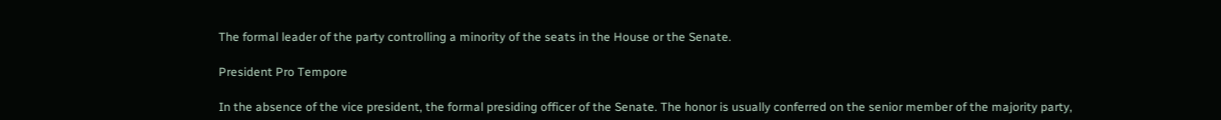The formal leader of the party controlling a minority of the seats in the House or the Senate.

President Pro Tempore

In the absence of the vice president, the formal presiding officer of the Senate. The honor is usually conferred on the senior member of the majority party,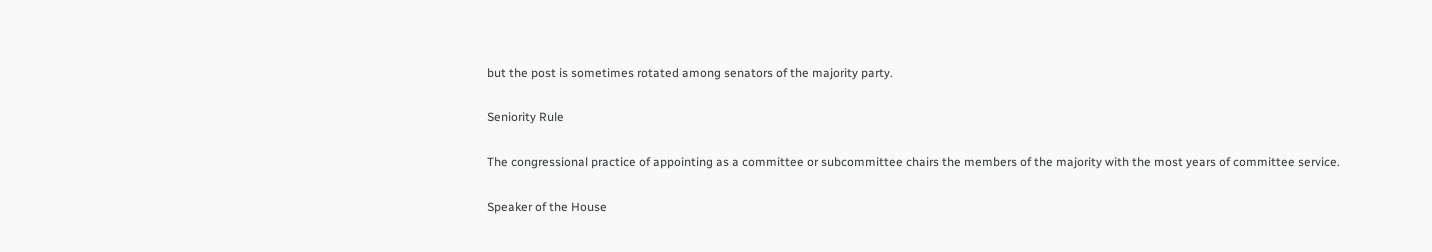but the post is sometimes rotated among senators of the majority party.

Seniority Rule

The congressional practice of appointing as a committee or subcommittee chairs the members of the majority with the most years of committee service.

Speaker of the House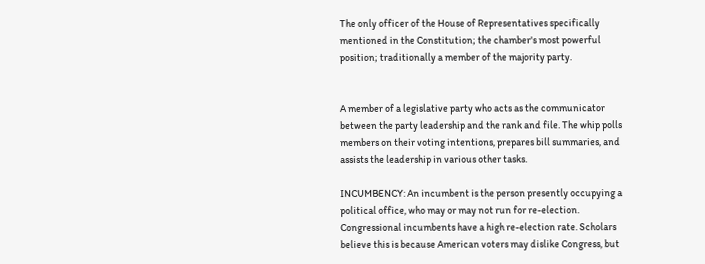The only officer of the House of Representatives specifically mentioned in the Constitution; the chamber's most powerful position; traditionally a member of the majority party.


A member of a legislative party who acts as the communicator between the party leadership and the rank and file. The whip polls members on their voting intentions, prepares bill summaries, and assists the leadership in various other tasks.

INCUMBENCY: An incumbent is the person presently occupying a political office, who may or may not run for re-election. Congressional incumbents have a high re-election rate. Scholars believe this is because American voters may dislike Congress, but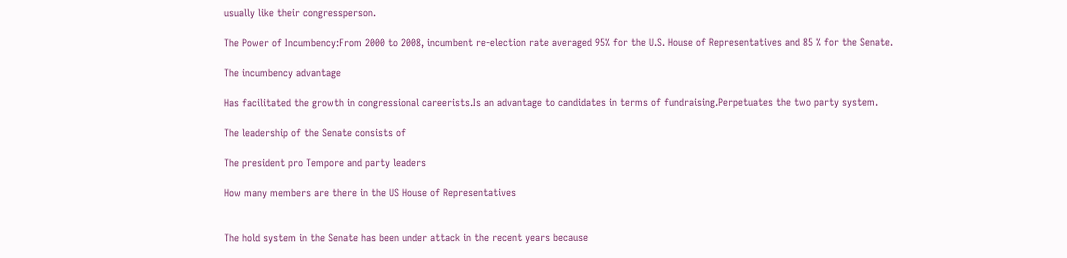usually like their congressperson.

The Power of Incumbency:From 2000 to 2008, incumbent re-election rate averaged 95% for the U.S. House of Representatives and 85 % for the Senate.

The incumbency advantage

Has facilitated the growth in congressional careerists.Is an advantage to candidates in terms of fundraising.Perpetuates the two party system.

The leadership of the Senate consists of

The president pro Tempore and party leaders

How many members are there in the US House of Representatives


The hold system in the Senate has been under attack in the recent years because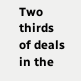Two thirds of deals in the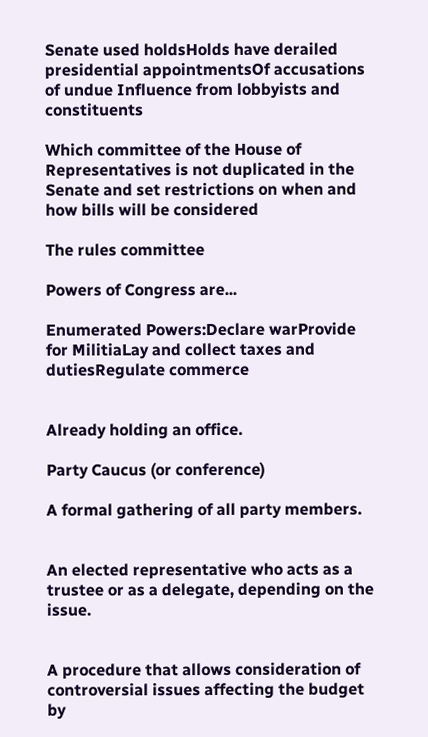Senate used holdsHolds have derailed presidential appointmentsOf accusations of undue Influence from lobbyists and constituents

Which committee of the House of Representatives is not duplicated in the Senate and set restrictions on when and how bills will be considered

The rules committee

Powers of Congress are...

Enumerated Powers:Declare warProvide for MilitiaLay and collect taxes and dutiesRegulate commerce


Already holding an office.

Party Caucus (or conference)

A formal gathering of all party members.


An elected representative who acts as a trustee or as a delegate, depending on the issue.


A procedure that allows consideration of controversial issues affecting the budget by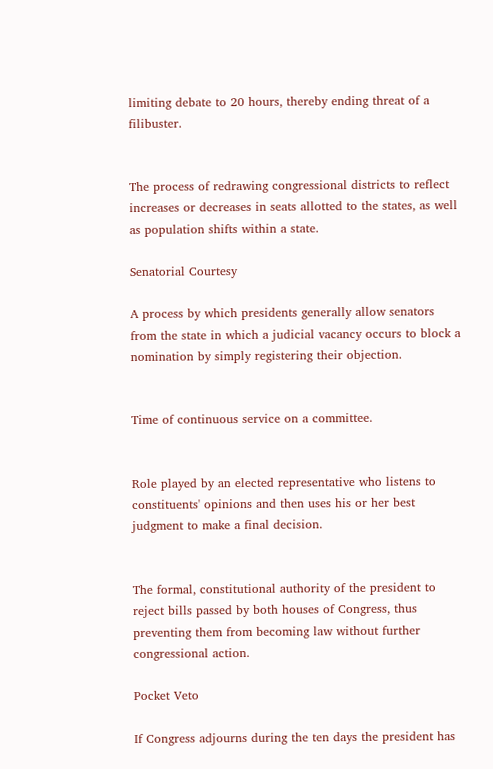limiting debate to 20 hours, thereby ending threat of a filibuster.


The process of redrawing congressional districts to reflect increases or decreases in seats allotted to the states, as well as population shifts within a state.

Senatorial Courtesy

A process by which presidents generally allow senators from the state in which a judicial vacancy occurs to block a nomination by simply registering their objection.


Time of continuous service on a committee.


Role played by an elected representative who listens to constituents' opinions and then uses his or her best judgment to make a final decision.


The formal, constitutional authority of the president to reject bills passed by both houses of Congress, thus preventing them from becoming law without further congressional action.

Pocket Veto

If Congress adjourns during the ten days the president has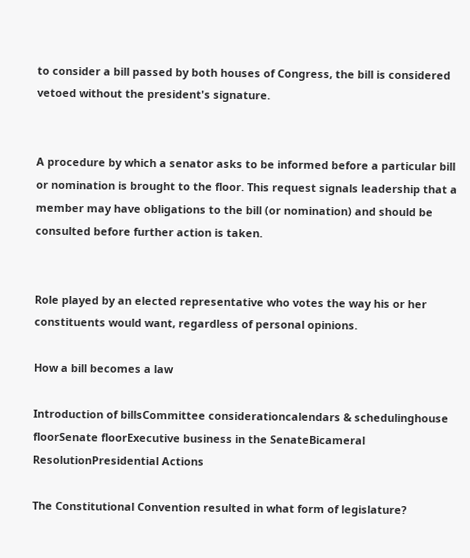to consider a bill passed by both houses of Congress, the bill is considered vetoed without the president's signature.


A procedure by which a senator asks to be informed before a particular bill or nomination is brought to the floor. This request signals leadership that a member may have obligations to the bill (or nomination) and should be consulted before further action is taken.


Role played by an elected representative who votes the way his or her constituents would want, regardless of personal opinions.

How a bill becomes a law

Introduction of billsCommittee considerationcalendars & schedulinghouse floorSenate floorExecutive business in the SenateBicameral ResolutionPresidential Actions

The Constitutional Convention resulted in what form of legislature?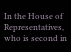In the House of Representatives, who is second in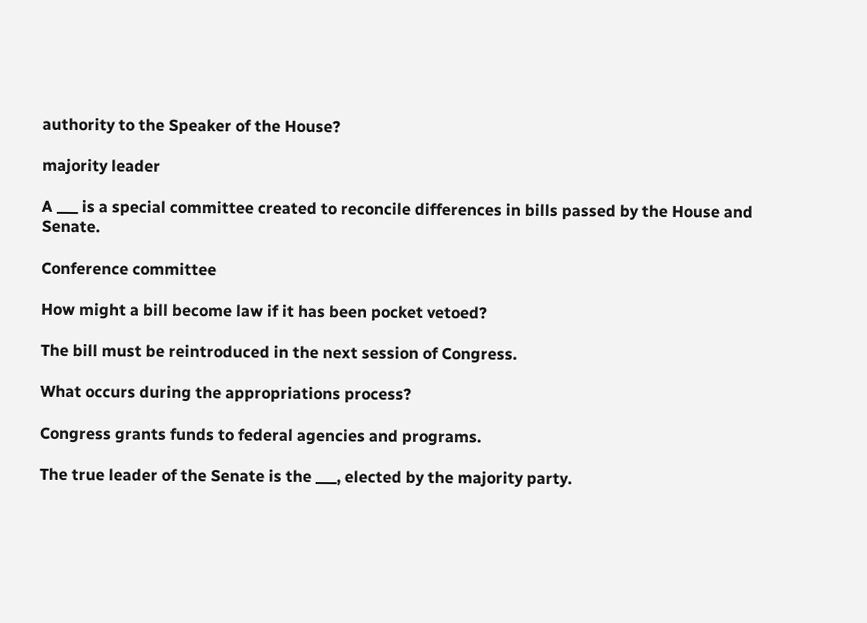authority to the Speaker of the House?

majority leader

A ___ is a special committee created to reconcile differences in bills passed by the House and Senate.

Conference committee

How might a bill become law if it has been pocket vetoed?

The bill must be reintroduced in the next session of Congress.

What occurs during the appropriations process?

Congress grants funds to federal agencies and programs.

The true leader of the Senate is the ___, elected by the majority party.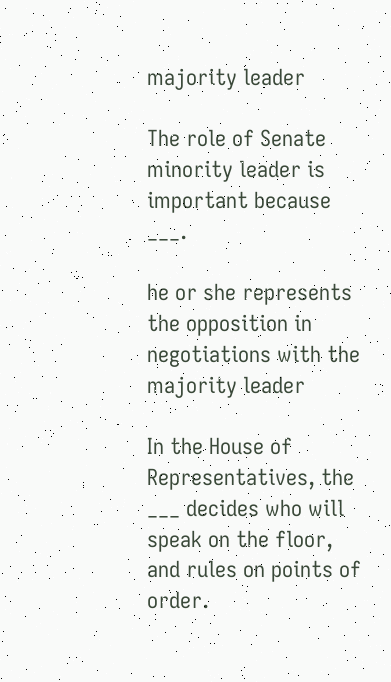majority leader

The role of Senate minority leader is important because ___.

he or she represents the opposition in negotiations with the majority leader

In the House of Representatives, the ___ decides who will speak on the floor, and rules on points of order.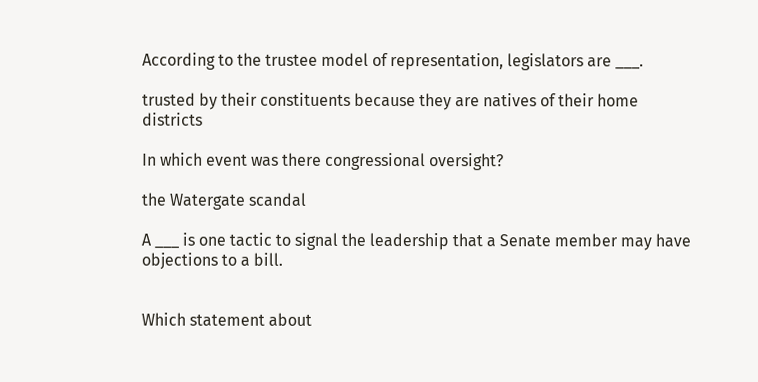According to the trustee model of representation, legislators are ___.

trusted by their constituents because they are natives of their home districts

In which event was there congressional oversight?

the Watergate scandal

A ___ is one tactic to signal the leadership that a Senate member may have objections to a bill.


Which statement about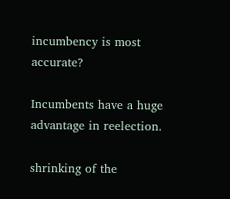incumbency is most accurate?

Incumbents have a huge advantage in reelection.

shrinking of the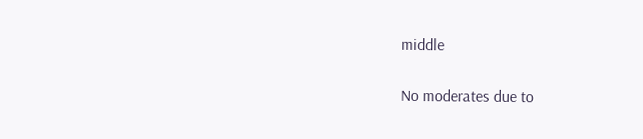middle

No moderates due to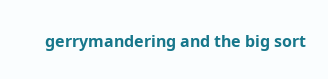gerrymandering and the big sort